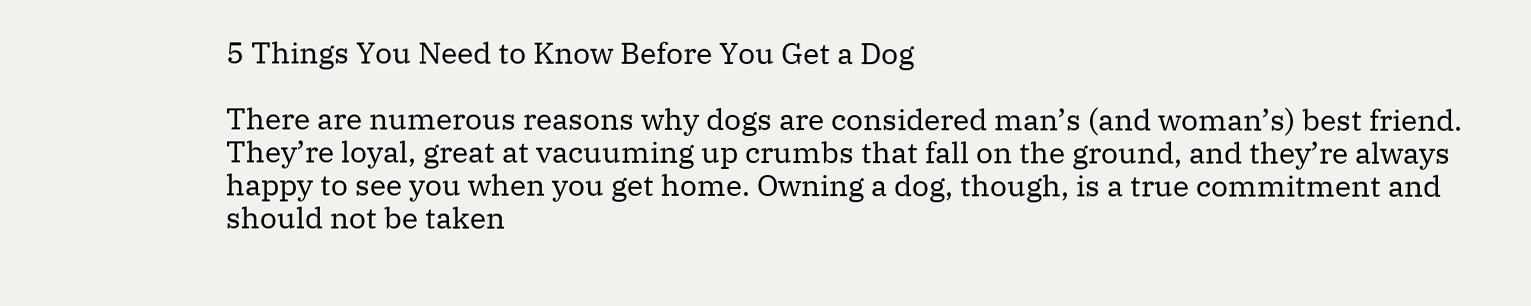5 Things You Need to Know Before You Get a Dog

There are numerous reasons why dogs are considered man’s (and woman’s) best friend. They’re loyal, great at vacuuming up crumbs that fall on the ground, and they’re always happy to see you when you get home. Owning a dog, though, is a true commitment and should not be taken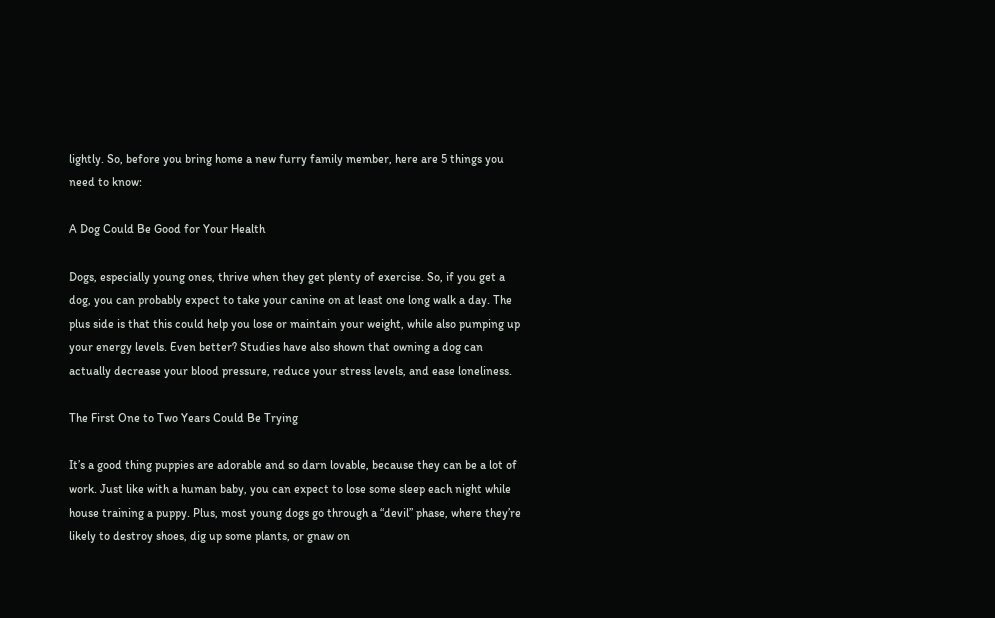lightly. So, before you bring home a new furry family member, here are 5 things you need to know:

A Dog Could Be Good for Your Health

Dogs, especially young ones, thrive when they get plenty of exercise. So, if you get a dog, you can probably expect to take your canine on at least one long walk a day. The plus side is that this could help you lose or maintain your weight, while also pumping up your energy levels. Even better? Studies have also shown that owning a dog can actually decrease your blood pressure, reduce your stress levels, and ease loneliness.

The First One to Two Years Could Be Trying

It’s a good thing puppies are adorable and so darn lovable, because they can be a lot of work. Just like with a human baby, you can expect to lose some sleep each night while house training a puppy. Plus, most young dogs go through a “devil” phase, where they’re likely to destroy shoes, dig up some plants, or gnaw on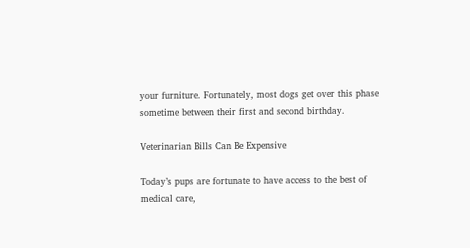your furniture. Fortunately, most dogs get over this phase sometime between their first and second birthday.

Veterinarian Bills Can Be Expensive

Today’s pups are fortunate to have access to the best of medical care,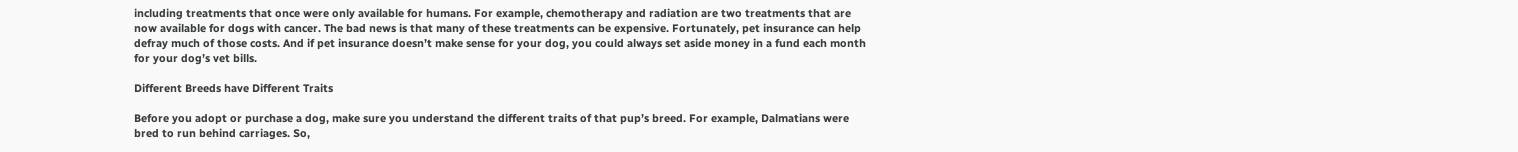including treatments that once were only available for humans. For example, chemotherapy and radiation are two treatments that are now available for dogs with cancer. The bad news is that many of these treatments can be expensive. Fortunately, pet insurance can help defray much of those costs. And if pet insurance doesn’t make sense for your dog, you could always set aside money in a fund each month for your dog’s vet bills.

Different Breeds have Different Traits

Before you adopt or purchase a dog, make sure you understand the different traits of that pup’s breed. For example, Dalmatians were bred to run behind carriages. So,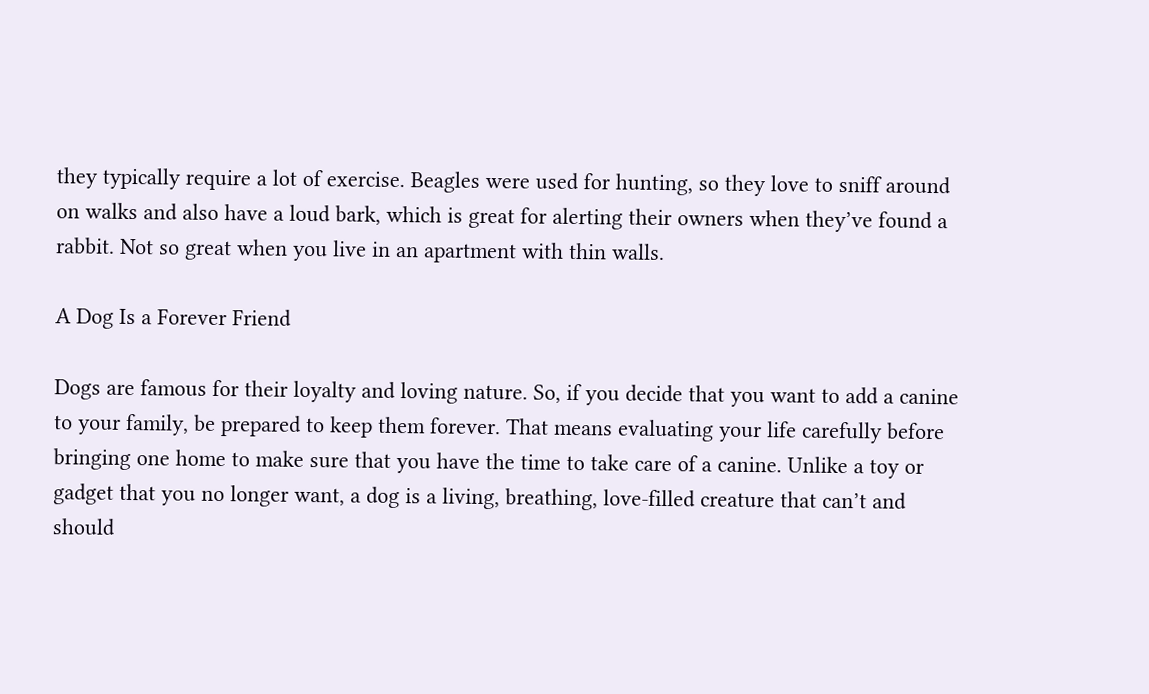they typically require a lot of exercise. Beagles were used for hunting, so they love to sniff around on walks and also have a loud bark, which is great for alerting their owners when they’ve found a rabbit. Not so great when you live in an apartment with thin walls.

A Dog Is a Forever Friend

Dogs are famous for their loyalty and loving nature. So, if you decide that you want to add a canine to your family, be prepared to keep them forever. That means evaluating your life carefully before bringing one home to make sure that you have the time to take care of a canine. Unlike a toy or gadget that you no longer want, a dog is a living, breathing, love-filled creature that can’t and should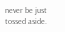never be just tossed aside.